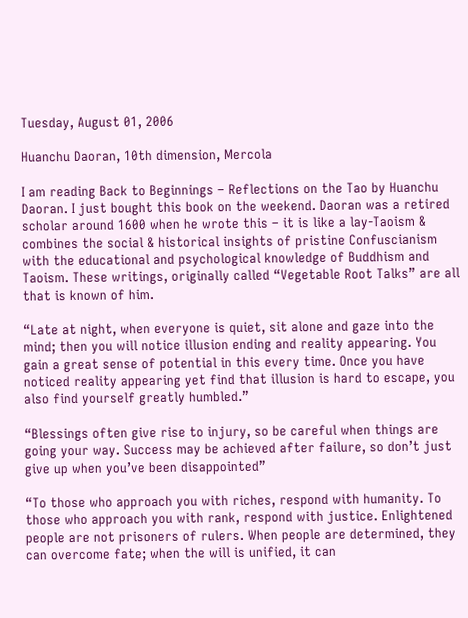Tuesday, August 01, 2006

Huanchu Daoran, 10th dimension, Mercola

I am reading Back to Beginnings – Reflections on the Tao by Huanchu Daoran. I just bought this book on the weekend. Daoran was a retired scholar around 1600 when he wrote this – it is like a lay-Taoism & combines the social & historical insights of pristine Confuscianism with the educational and psychological knowledge of Buddhism and Taoism. These writings, originally called “Vegetable Root Talks” are all that is known of him.

“Late at night, when everyone is quiet, sit alone and gaze into the mind; then you will notice illusion ending and reality appearing. You gain a great sense of potential in this every time. Once you have noticed reality appearing yet find that illusion is hard to escape, you also find yourself greatly humbled.”

“Blessings often give rise to injury, so be careful when things are going your way. Success may be achieved after failure, so don’t just give up when you’ve been disappointed”

“To those who approach you with riches, respond with humanity. To those who approach you with rank, respond with justice. Enlightened people are not prisoners of rulers. When people are determined, they can overcome fate; when the will is unified, it can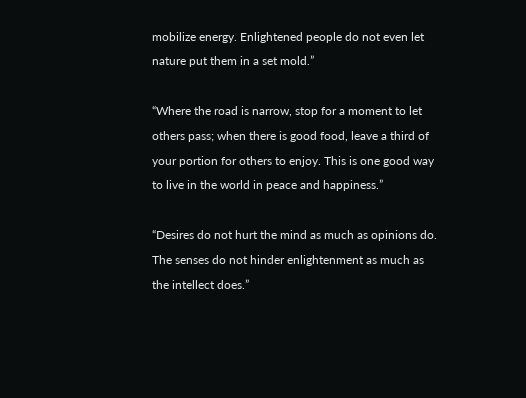mobilize energy. Enlightened people do not even let nature put them in a set mold.”

“Where the road is narrow, stop for a moment to let others pass; when there is good food, leave a third of your portion for others to enjoy. This is one good way to live in the world in peace and happiness.”

“Desires do not hurt the mind as much as opinions do. The senses do not hinder enlightenment as much as the intellect does.”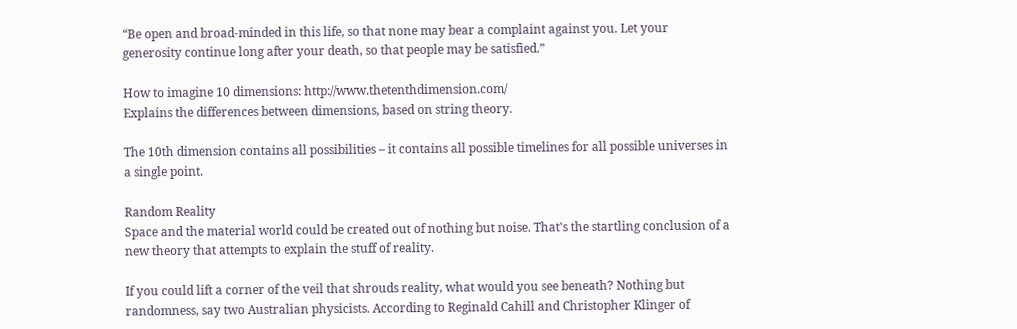“Be open and broad-minded in this life, so that none may bear a complaint against you. Let your generosity continue long after your death, so that people may be satisfied.”

How to imagine 10 dimensions: http://www.thetenthdimension.com/
Explains the differences between dimensions, based on string theory.

The 10th dimension contains all possibilities – it contains all possible timelines for all possible universes in a single point.

Random Reality
Space and the material world could be created out of nothing but noise. That's the startling conclusion of a new theory that attempts to explain the stuff of reality.

If you could lift a corner of the veil that shrouds reality, what would you see beneath? Nothing but randomness, say two Australian physicists. According to Reginald Cahill and Christopher Klinger of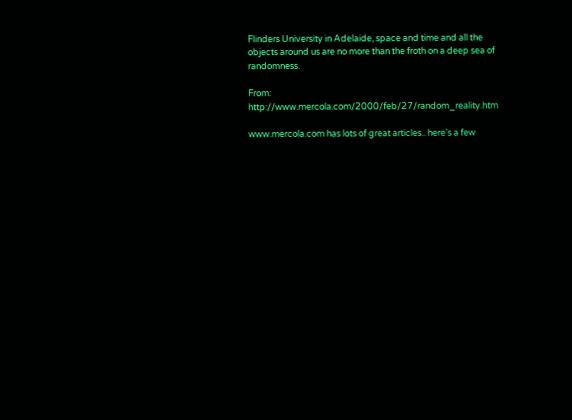Flinders University in Adelaide, space and time and all the objects around us are no more than the froth on a deep sea of randomness.

From: http://www.mercola.com/2000/feb/27/random_reality.htm

www.mercola.com has lots of great articles.. here’s a few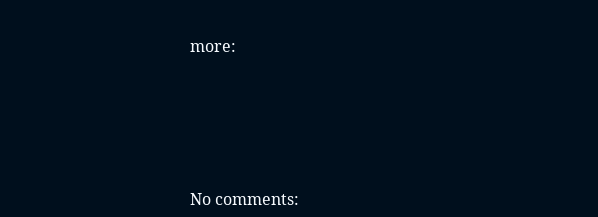more:







No comments: